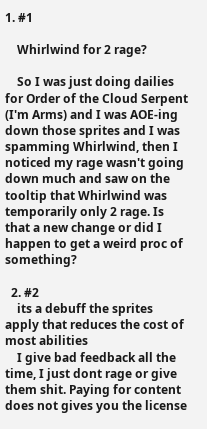1. #1

    Whirlwind for 2 rage?

    So I was just doing dailies for Order of the Cloud Serpent (I'm Arms) and I was AOE-ing down those sprites and I was spamming Whirlwind, then I noticed my rage wasn't going down much and saw on the tooltip that Whirlwind was temporarily only 2 rage. Is that a new change or did I happen to get a weird proc of something?

  2. #2
    its a debuff the sprites apply that reduces the cost of most abilities
    I give bad feedback all the time, I just dont rage or give them shit. Paying for content does not gives you the license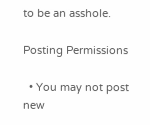to be an asshole.

Posting Permissions

  • You may not post new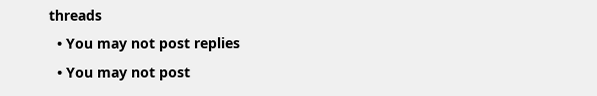threads
  • You may not post replies
  • You may not post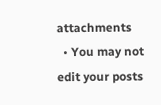attachments
  • You may not edit your posts